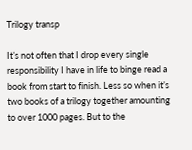Trilogy transp

It’s not often that I drop every single responsibility I have in life to binge read a book from start to finish. Less so when it’s two books of a trilogy together amounting to over 1000 pages. But to the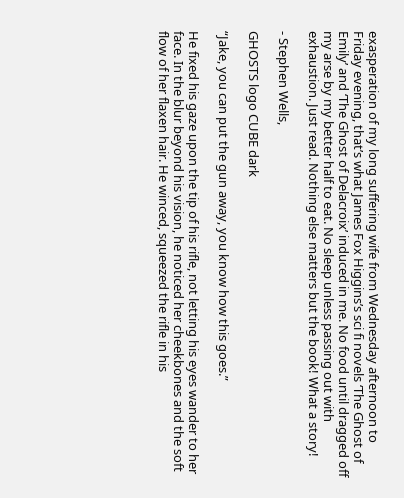exasperation of my long suffering wife from Wednesday afternoon to Friday evening, that’s what James Fox Higgins’s sci fi novels ‘The Ghost of Emily’ and ‘The Ghost of Delacroix’ induced in me. No food until dragged off my arse by my better half to eat. No sleep unless passing out with exhaustion. Just read. Nothing else matters but the book! What a story!

- Stephen Wells,

GHOSTS logo CUBE dark

“Jake, you can put the gun away, you know how this goes.”

He fixed his gaze upon the tip of his rifle, not letting his eyes wander to her face. In the blur beyond his vision, he noticed her cheekbones and the soft flow of her flaxen hair. He winced, squeezed the rifle in his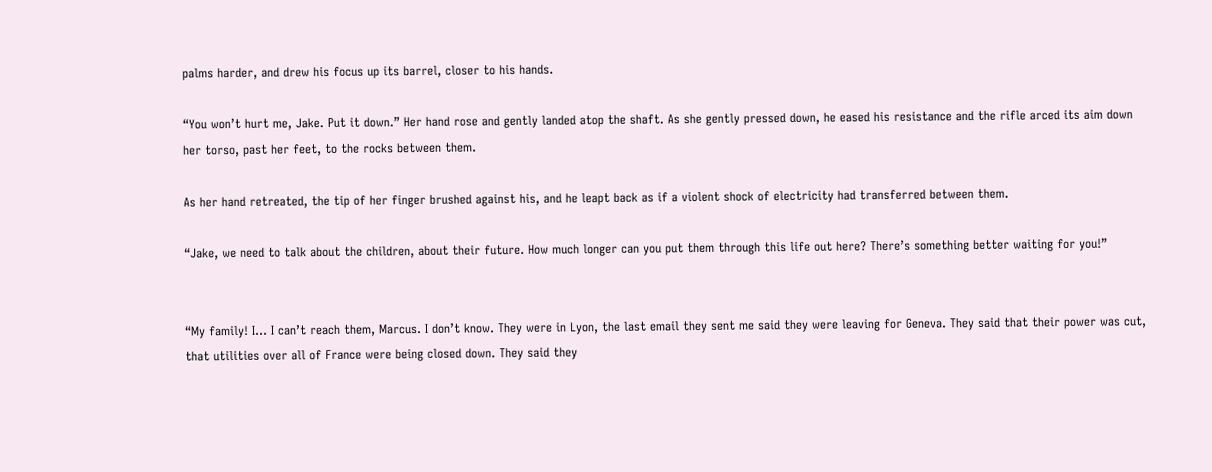palms harder, and drew his focus up its barrel, closer to his hands.

“You won’t hurt me, Jake. Put it down.” Her hand rose and gently landed atop the shaft. As she gently pressed down, he eased his resistance and the rifle arced its aim down her torso, past her feet, to the rocks between them.

As her hand retreated, the tip of her finger brushed against his, and he leapt back as if a violent shock of electricity had transferred between them.

“Jake, we need to talk about the children, about their future. How much longer can you put them through this life out here? There’s something better waiting for you!”


“My family! I... I can’t reach them, Marcus. I don’t know. They were in Lyon, the last email they sent me said they were leaving for Geneva. They said that their power was cut, that utilities over all of France were being closed down. They said they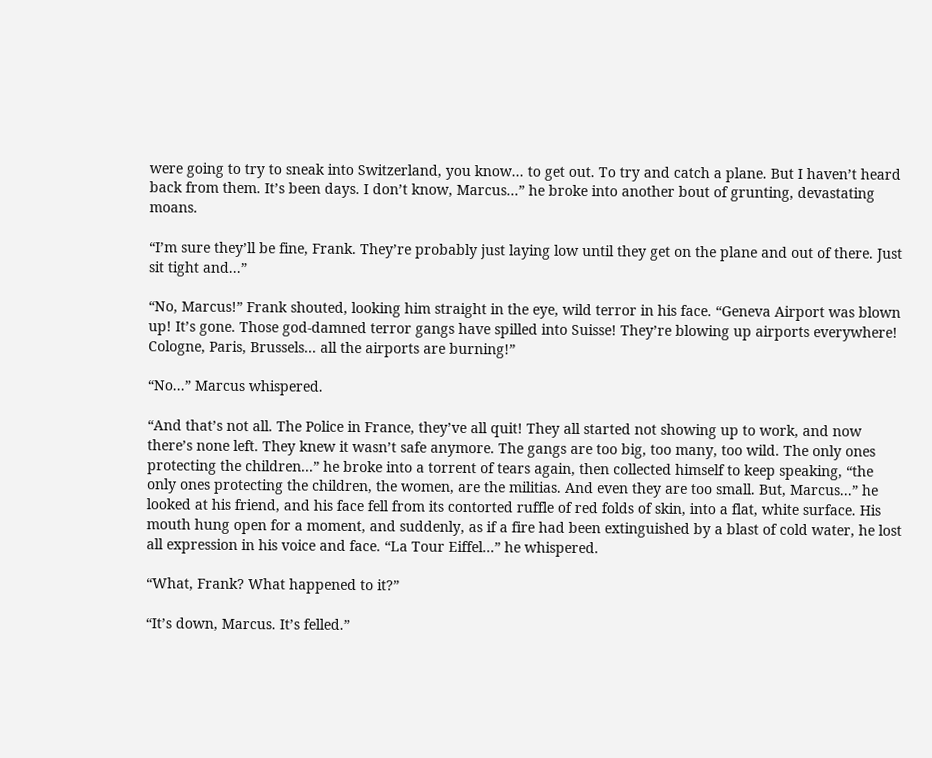were going to try to sneak into Switzerland, you know... to get out. To try and catch a plane. But I haven’t heard back from them. It’s been days. I don’t know, Marcus...” he broke into another bout of grunting, devastating moans.

“I’m sure they’ll be fine, Frank. They’re probably just laying low until they get on the plane and out of there. Just sit tight and...”

“No, Marcus!” Frank shouted, looking him straight in the eye, wild terror in his face. “Geneva Airport was blown up! It’s gone. Those god-damned terror gangs have spilled into Suisse! They’re blowing up airports everywhere! Cologne, Paris, Brussels... all the airports are burning!”

“No...” Marcus whispered.

“And that’s not all. The Police in France, they’ve all quit! They all started not showing up to work, and now there’s none left. They knew it wasn’t safe anymore. The gangs are too big, too many, too wild. The only ones protecting the children...” he broke into a torrent of tears again, then collected himself to keep speaking, “the only ones protecting the children, the women, are the militias. And even they are too small. But, Marcus...” he looked at his friend, and his face fell from its contorted ruffle of red folds of skin, into a flat, white surface. His mouth hung open for a moment, and suddenly, as if a fire had been extinguished by a blast of cold water, he lost all expression in his voice and face. “La Tour Eiffel...” he whispered.

“What, Frank? What happened to it?”

“It’s down, Marcus. It’s felled.”